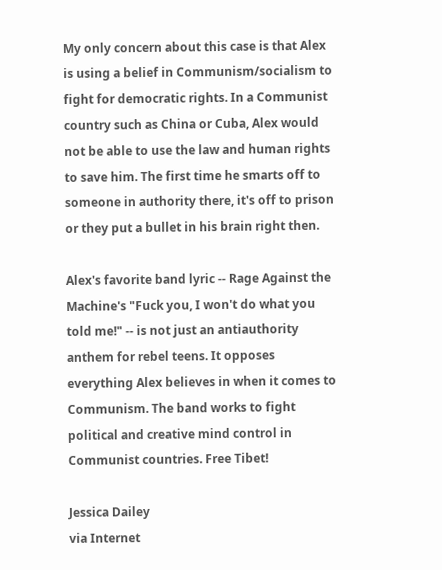My only concern about this case is that Alex is using a belief in Communism/socialism to fight for democratic rights. In a Communist country such as China or Cuba, Alex would not be able to use the law and human rights to save him. The first time he smarts off to someone in authority there, it's off to prison or they put a bullet in his brain right then.

Alex's favorite band lyric -- Rage Against the Machine's "Fuck you, I won't do what you told me!" -- is not just an antiauthority anthem for rebel teens. It opposes everything Alex believes in when it comes to Communism. The band works to fight political and creative mind control in Communist countries. Free Tibet!

Jessica Dailey
via Internet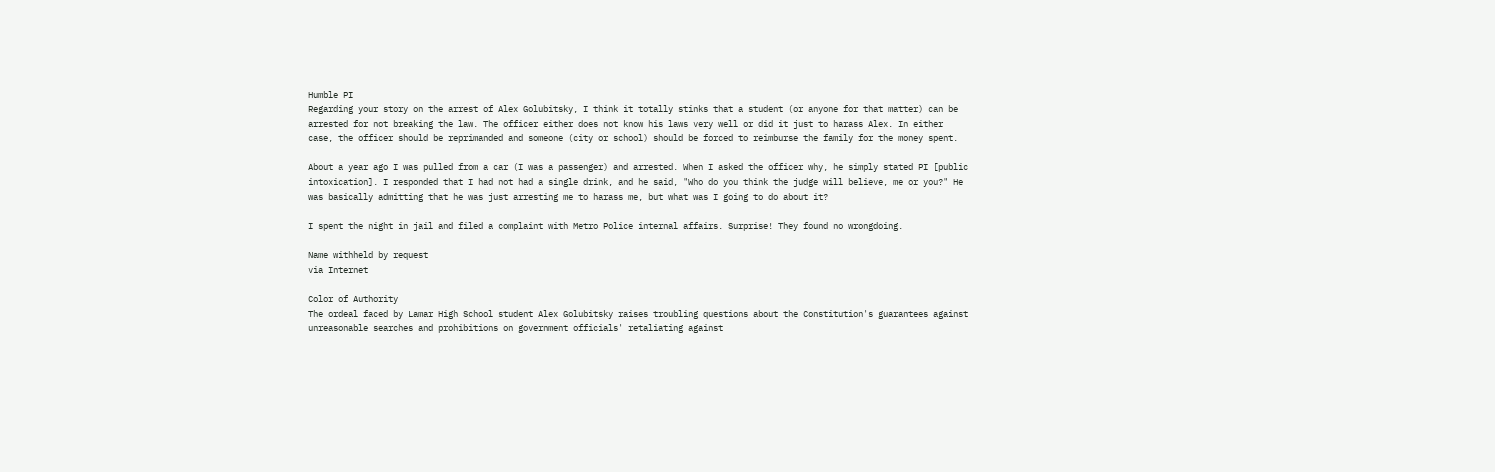Humble PI
Regarding your story on the arrest of Alex Golubitsky, I think it totally stinks that a student (or anyone for that matter) can be arrested for not breaking the law. The officer either does not know his laws very well or did it just to harass Alex. In either case, the officer should be reprimanded and someone (city or school) should be forced to reimburse the family for the money spent.

About a year ago I was pulled from a car (I was a passenger) and arrested. When I asked the officer why, he simply stated PI [public intoxication]. I responded that I had not had a single drink, and he said, "Who do you think the judge will believe, me or you?" He was basically admitting that he was just arresting me to harass me, but what was I going to do about it?

I spent the night in jail and filed a complaint with Metro Police internal affairs. Surprise! They found no wrongdoing.

Name withheld by request
via Internet

Color of Authority
The ordeal faced by Lamar High School student Alex Golubitsky raises troubling questions about the Constitution's guarantees against unreasonable searches and prohibitions on government officials' retaliating against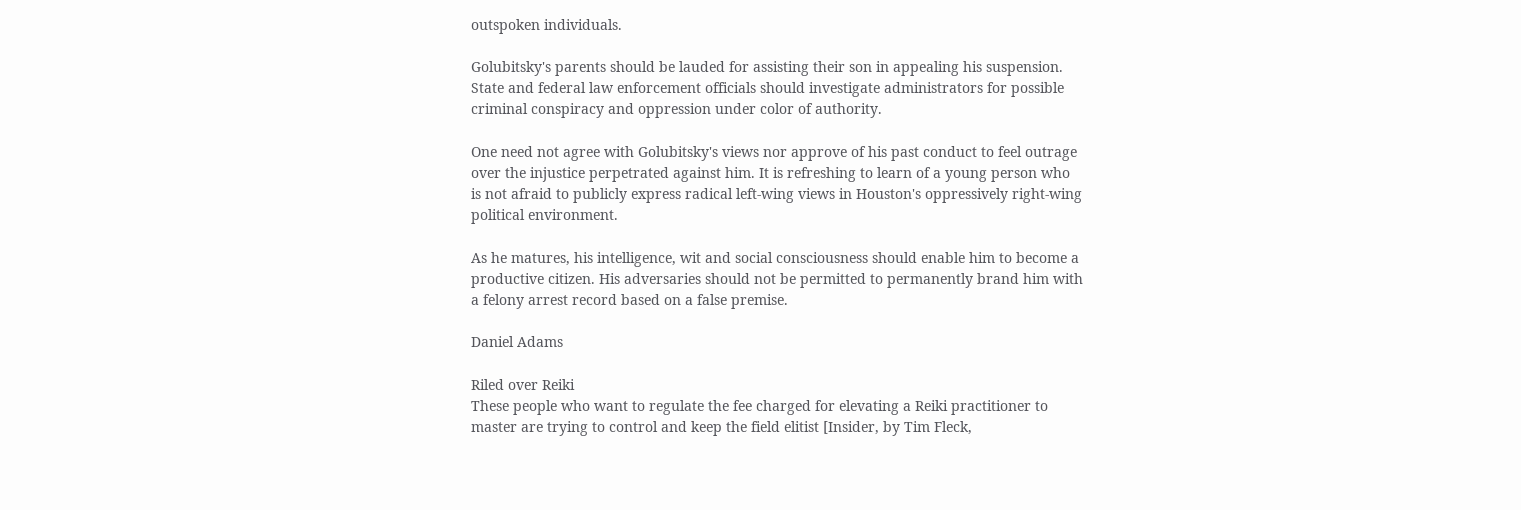outspoken individuals.

Golubitsky's parents should be lauded for assisting their son in appealing his suspension. State and federal law enforcement officials should investigate administrators for possible criminal conspiracy and oppression under color of authority.

One need not agree with Golubitsky's views nor approve of his past conduct to feel outrage over the injustice perpetrated against him. It is refreshing to learn of a young person who is not afraid to publicly express radical left-wing views in Houston's oppressively right-wing political environment.

As he matures, his intelligence, wit and social consciousness should enable him to become a productive citizen. His adversaries should not be permitted to permanently brand him with a felony arrest record based on a false premise.

Daniel Adams

Riled over Reiki
These people who want to regulate the fee charged for elevating a Reiki practitioner to master are trying to control and keep the field elitist [Insider, by Tim Fleck,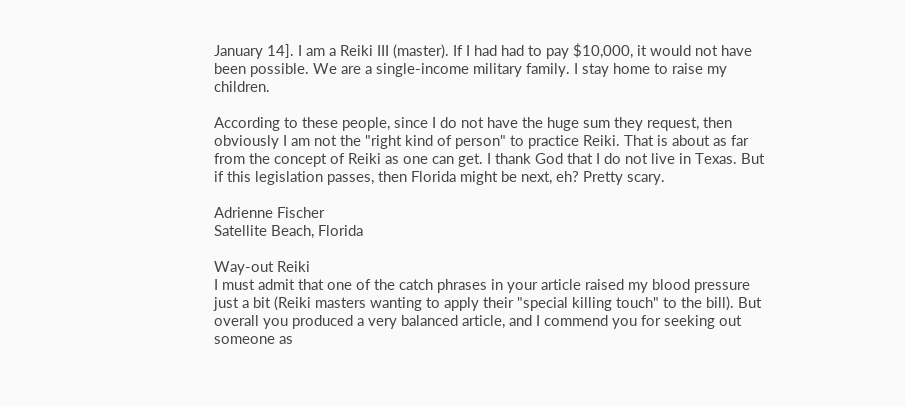January 14]. I am a Reiki III (master). If I had had to pay $10,000, it would not have been possible. We are a single-income military family. I stay home to raise my children.

According to these people, since I do not have the huge sum they request, then obviously I am not the "right kind of person" to practice Reiki. That is about as far from the concept of Reiki as one can get. I thank God that I do not live in Texas. But if this legislation passes, then Florida might be next, eh? Pretty scary.

Adrienne Fischer
Satellite Beach, Florida

Way-out Reiki
I must admit that one of the catch phrases in your article raised my blood pressure just a bit (Reiki masters wanting to apply their "special killing touch" to the bill). But overall you produced a very balanced article, and I commend you for seeking out someone as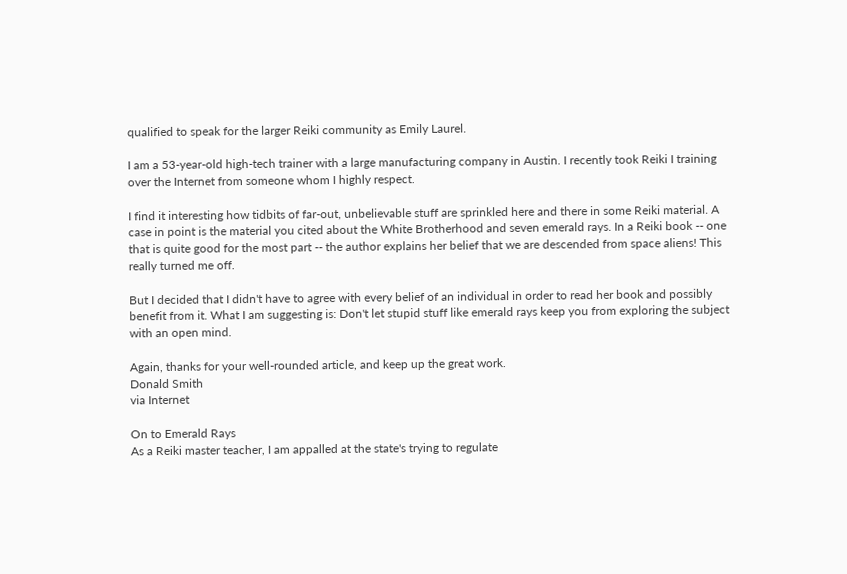qualified to speak for the larger Reiki community as Emily Laurel.

I am a 53-year-old high-tech trainer with a large manufacturing company in Austin. I recently took Reiki I training over the Internet from someone whom I highly respect.

I find it interesting how tidbits of far-out, unbelievable stuff are sprinkled here and there in some Reiki material. A case in point is the material you cited about the White Brotherhood and seven emerald rays. In a Reiki book -- one that is quite good for the most part -- the author explains her belief that we are descended from space aliens! This really turned me off.

But I decided that I didn't have to agree with every belief of an individual in order to read her book and possibly benefit from it. What I am suggesting is: Don't let stupid stuff like emerald rays keep you from exploring the subject with an open mind.

Again, thanks for your well-rounded article, and keep up the great work.
Donald Smith
via Internet

On to Emerald Rays
As a Reiki master teacher, I am appalled at the state's trying to regulate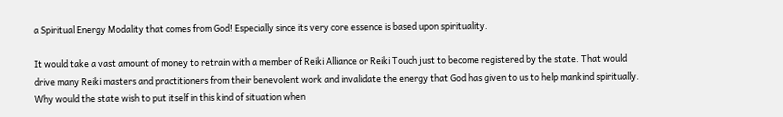a Spiritual Energy Modality that comes from God! Especially since its very core essence is based upon spirituality.

It would take a vast amount of money to retrain with a member of Reiki Alliance or Reiki Touch just to become registered by the state. That would drive many Reiki masters and practitioners from their benevolent work and invalidate the energy that God has given to us to help mankind spiritually. Why would the state wish to put itself in this kind of situation when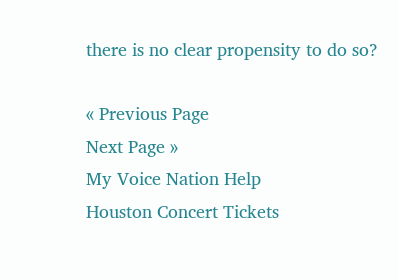there is no clear propensity to do so?

« Previous Page
Next Page »
My Voice Nation Help
Houston Concert Tickets